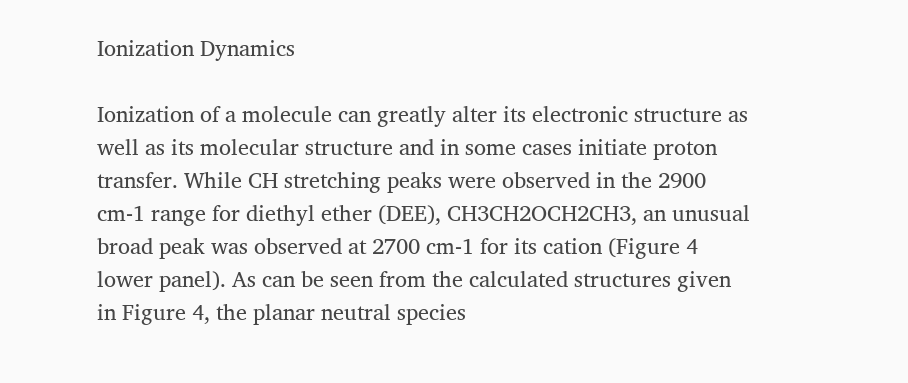Ionization Dynamics

Ionization of a molecule can greatly alter its electronic structure as well as its molecular structure and in some cases initiate proton transfer. While CH stretching peaks were observed in the 2900 cm-1 range for diethyl ether (DEE), CH3CH2OCH2CH3, an unusual broad peak was observed at 2700 cm-1 for its cation (Figure 4 lower panel). As can be seen from the calculated structures given in Figure 4, the planar neutral species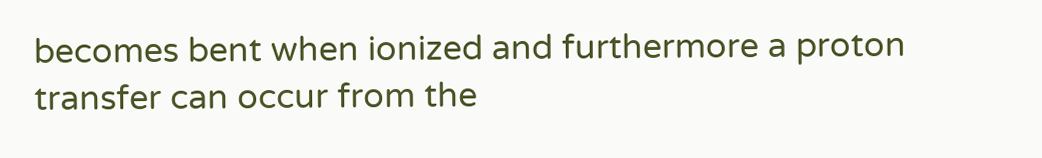becomes bent when ionized and furthermore a proton transfer can occur from the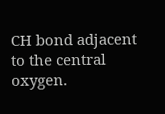CH bond adjacent to the central oxygen.